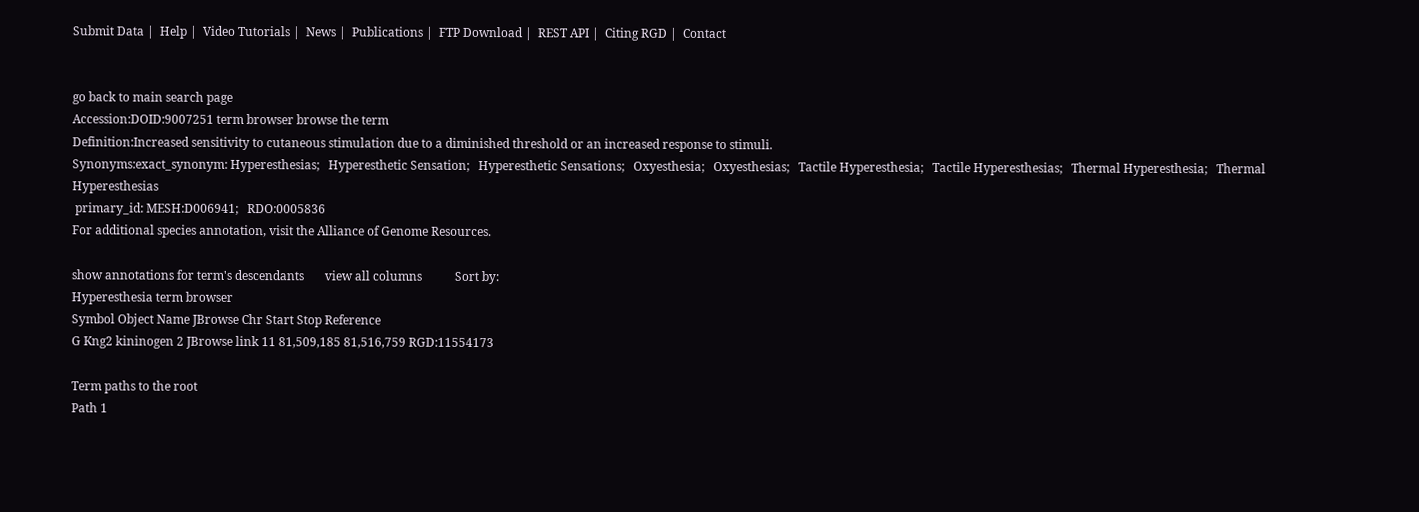Submit Data |  Help |  Video Tutorials |  News |  Publications |  FTP Download |  REST API |  Citing RGD |  Contact


go back to main search page
Accession:DOID:9007251 term browser browse the term
Definition:Increased sensitivity to cutaneous stimulation due to a diminished threshold or an increased response to stimuli.
Synonyms:exact_synonym: Hyperesthesias;   Hyperesthetic Sensation;   Hyperesthetic Sensations;   Oxyesthesia;   Oxyesthesias;   Tactile Hyperesthesia;   Tactile Hyperesthesias;   Thermal Hyperesthesia;   Thermal Hyperesthesias
 primary_id: MESH:D006941;   RDO:0005836
For additional species annotation, visit the Alliance of Genome Resources.

show annotations for term's descendants       view all columns           Sort by:
Hyperesthesia term browser
Symbol Object Name JBrowse Chr Start Stop Reference
G Kng2 kininogen 2 JBrowse link 11 81,509,185 81,516,759 RGD:11554173

Term paths to the root
Path 1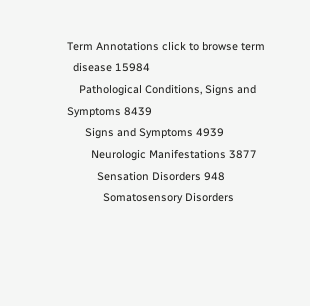Term Annotations click to browse term
  disease 15984
    Pathological Conditions, Signs and Symptoms 8439
      Signs and Symptoms 4939
        Neurologic Manifestations 3877
          Sensation Disorders 948
            Somatosensory Disorders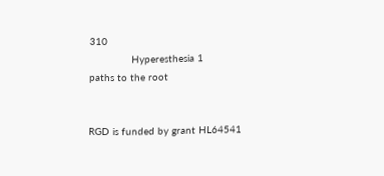310
              Hyperesthesia 1
paths to the root


RGD is funded by grant HL64541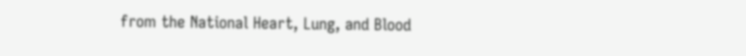from the National Heart, Lung, and Blood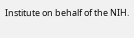Institute on behalf of the NIH.